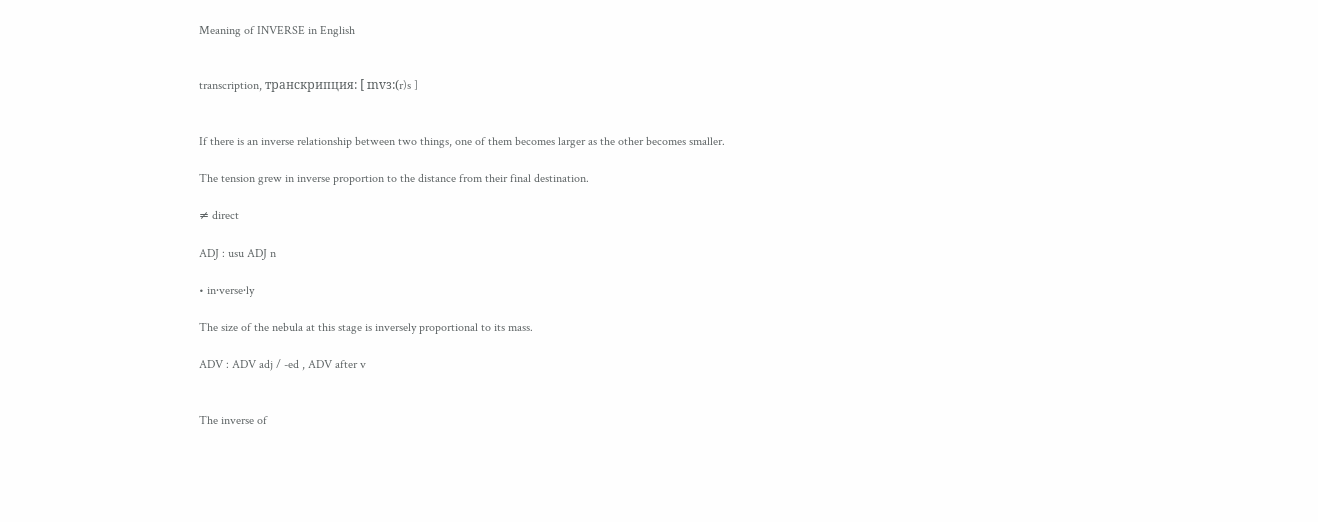Meaning of INVERSE in English


transcription, транскрипция: [ ɪnvɜ:(r)s ]


If there is an inverse relationship between two things, one of them becomes larger as the other becomes smaller.

The tension grew in inverse proportion to the distance from their final destination.

≠ direct

ADJ : usu ADJ n

• in‧verse‧ly

The size of the nebula at this stage is inversely proportional to its mass.

ADV : ADV adj / -ed , ADV after v


The inverse of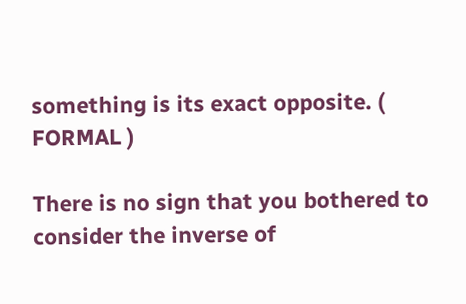something is its exact opposite. ( FORMAL )

There is no sign that you bothered to consider the inverse of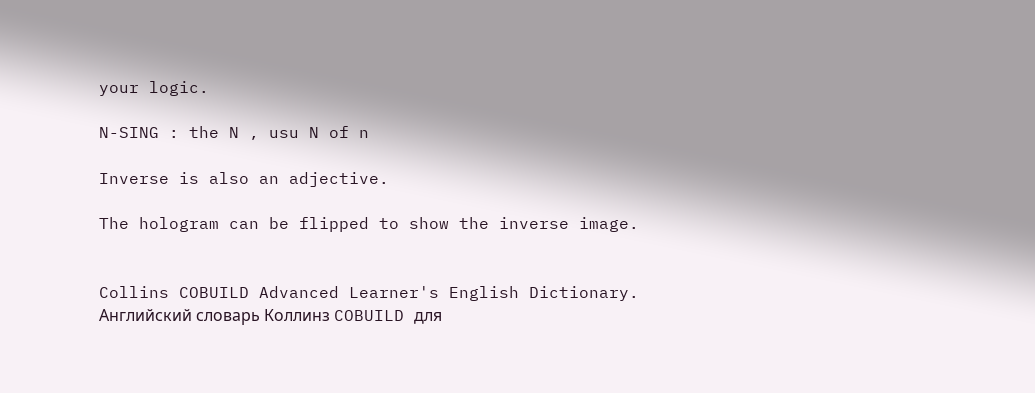your logic.

N-SING : the N , usu N of n

Inverse is also an adjective.

The hologram can be flipped to show the inverse image.


Collins COBUILD Advanced Learner's English Dictionary.      Английский словарь Коллинз COBUILD для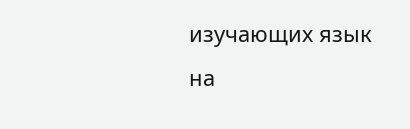изучающих язык на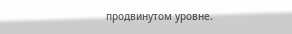продвинутом уровне.